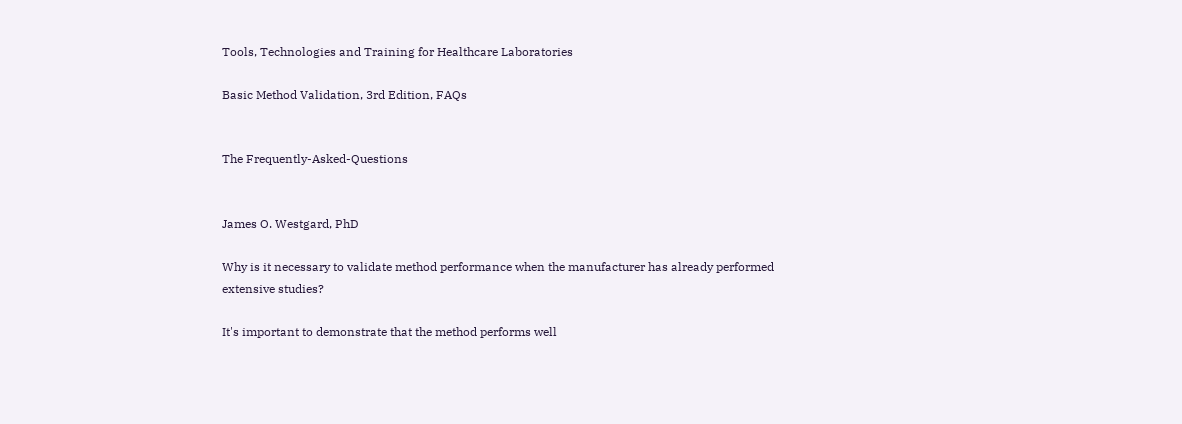Tools, Technologies and Training for Healthcare Laboratories

Basic Method Validation, 3rd Edition, FAQs


The Frequently-Asked-Questions


James O. Westgard, PhD

Why is it necessary to validate method performance when the manufacturer has already performed extensive studies?

It's important to demonstrate that the method performs well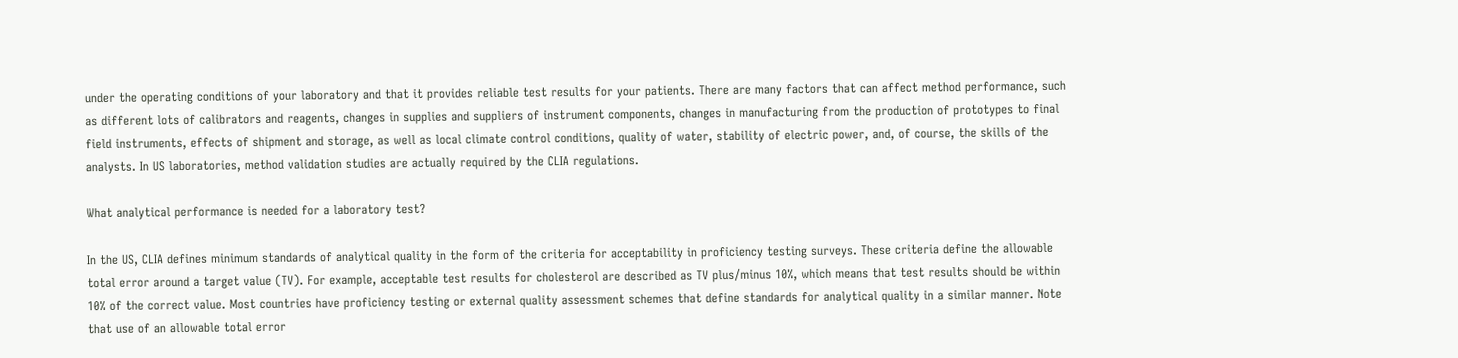under the operating conditions of your laboratory and that it provides reliable test results for your patients. There are many factors that can affect method performance, such as different lots of calibrators and reagents, changes in supplies and suppliers of instrument components, changes in manufacturing from the production of prototypes to final field instruments, effects of shipment and storage, as well as local climate control conditions, quality of water, stability of electric power, and, of course, the skills of the analysts. In US laboratories, method validation studies are actually required by the CLIA regulations.

What analytical performance is needed for a laboratory test?

In the US, CLIA defines minimum standards of analytical quality in the form of the criteria for acceptability in proficiency testing surveys. These criteria define the allowable total error around a target value (TV). For example, acceptable test results for cholesterol are described as TV plus/minus 10%, which means that test results should be within 10% of the correct value. Most countries have proficiency testing or external quality assessment schemes that define standards for analytical quality in a similar manner. Note that use of an allowable total error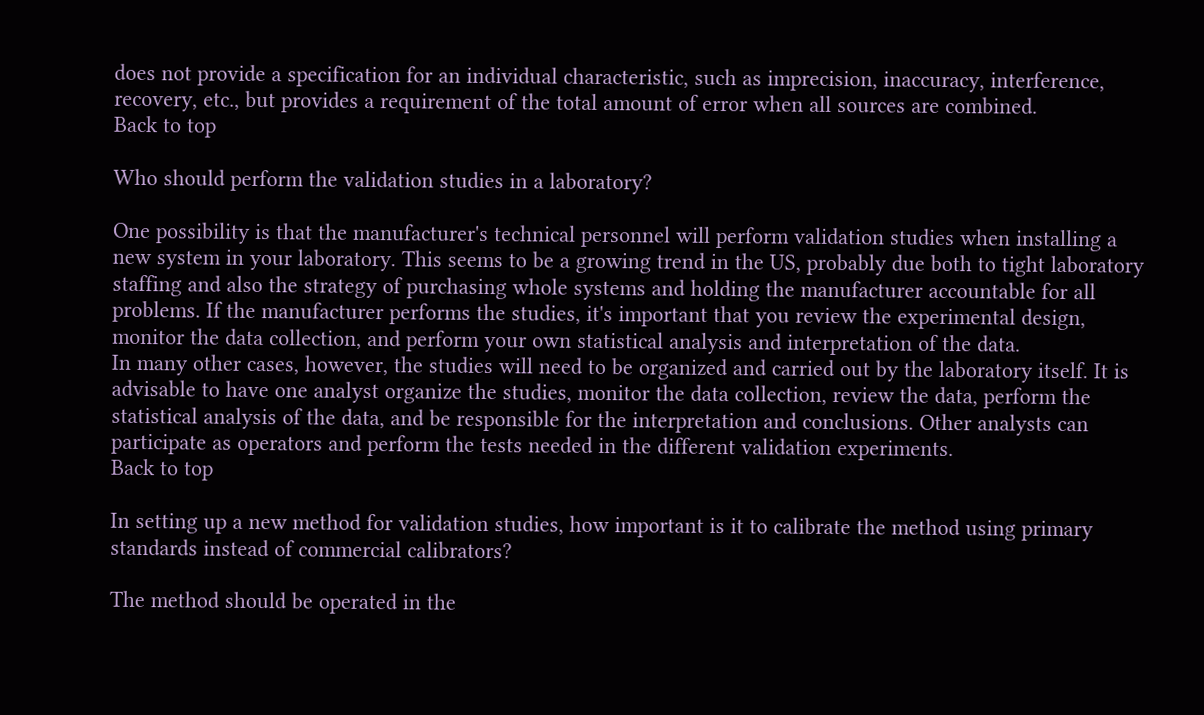does not provide a specification for an individual characteristic, such as imprecision, inaccuracy, interference, recovery, etc., but provides a requirement of the total amount of error when all sources are combined.
Back to top

Who should perform the validation studies in a laboratory?

One possibility is that the manufacturer's technical personnel will perform validation studies when installing a new system in your laboratory. This seems to be a growing trend in the US, probably due both to tight laboratory staffing and also the strategy of purchasing whole systems and holding the manufacturer accountable for all problems. If the manufacturer performs the studies, it's important that you review the experimental design, monitor the data collection, and perform your own statistical analysis and interpretation of the data.
In many other cases, however, the studies will need to be organized and carried out by the laboratory itself. It is advisable to have one analyst organize the studies, monitor the data collection, review the data, perform the statistical analysis of the data, and be responsible for the interpretation and conclusions. Other analysts can participate as operators and perform the tests needed in the different validation experiments.
Back to top

In setting up a new method for validation studies, how important is it to calibrate the method using primary standards instead of commercial calibrators?

The method should be operated in the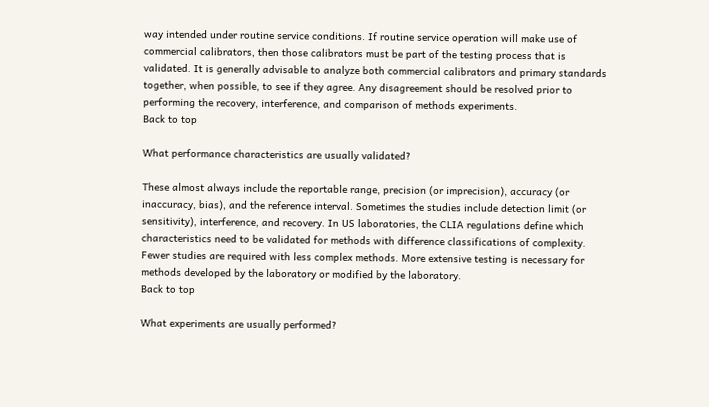way intended under routine service conditions. If routine service operation will make use of commercial calibrators, then those calibrators must be part of the testing process that is validated. It is generally advisable to analyze both commercial calibrators and primary standards together, when possible, to see if they agree. Any disagreement should be resolved prior to performing the recovery, interference, and comparison of methods experiments.
Back to top

What performance characteristics are usually validated?

These almost always include the reportable range, precision (or imprecision), accuracy (or inaccuracy, bias), and the reference interval. Sometimes the studies include detection limit (or sensitivity), interference, and recovery. In US laboratories, the CLIA regulations define which characteristics need to be validated for methods with difference classifications of complexity. Fewer studies are required with less complex methods. More extensive testing is necessary for methods developed by the laboratory or modified by the laboratory.
Back to top

What experiments are usually performed?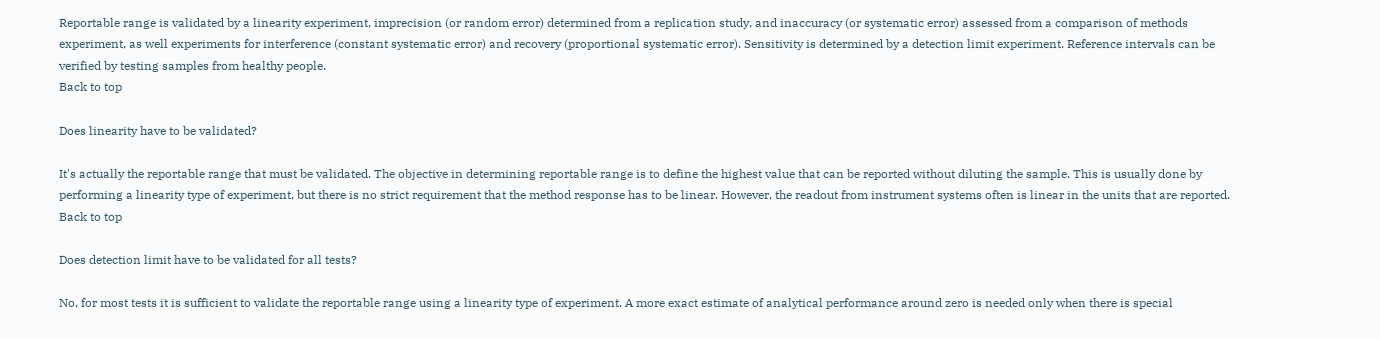Reportable range is validated by a linearity experiment, imprecision (or random error) determined from a replication study, and inaccuracy (or systematic error) assessed from a comparison of methods experiment, as well experiments for interference (constant systematic error) and recovery (proportional systematic error). Sensitivity is determined by a detection limit experiment. Reference intervals can be verified by testing samples from healthy people.
Back to top

Does linearity have to be validated?

It's actually the reportable range that must be validated. The objective in determining reportable range is to define the highest value that can be reported without diluting the sample. This is usually done by performing a linearity type of experiment, but there is no strict requirement that the method response has to be linear. However, the readout from instrument systems often is linear in the units that are reported.
Back to top

Does detection limit have to be validated for all tests?

No, for most tests it is sufficient to validate the reportable range using a linearity type of experiment. A more exact estimate of analytical performance around zero is needed only when there is special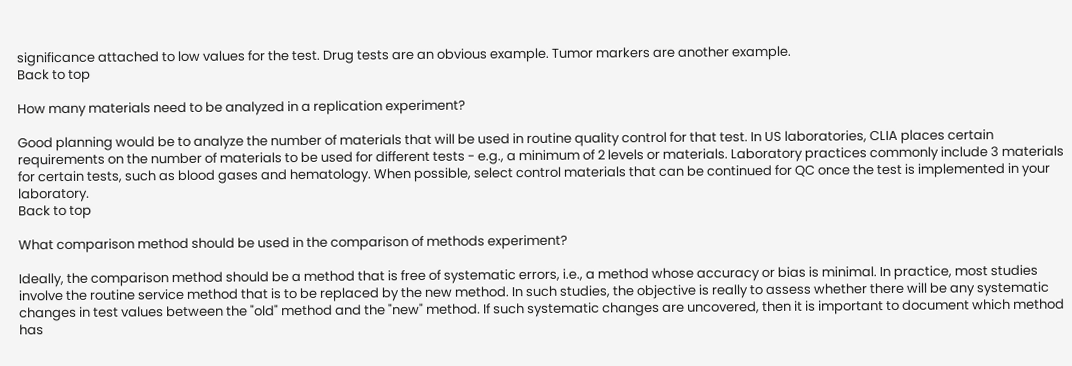significance attached to low values for the test. Drug tests are an obvious example. Tumor markers are another example.
Back to top

How many materials need to be analyzed in a replication experiment?

Good planning would be to analyze the number of materials that will be used in routine quality control for that test. In US laboratories, CLIA places certain requirements on the number of materials to be used for different tests - e.g., a minimum of 2 levels or materials. Laboratory practices commonly include 3 materials for certain tests, such as blood gases and hematology. When possible, select control materials that can be continued for QC once the test is implemented in your laboratory.
Back to top

What comparison method should be used in the comparison of methods experiment?

Ideally, the comparison method should be a method that is free of systematic errors, i.e., a method whose accuracy or bias is minimal. In practice, most studies involve the routine service method that is to be replaced by the new method. In such studies, the objective is really to assess whether there will be any systematic changes in test values between the "old" method and the "new" method. If such systematic changes are uncovered, then it is important to document which method has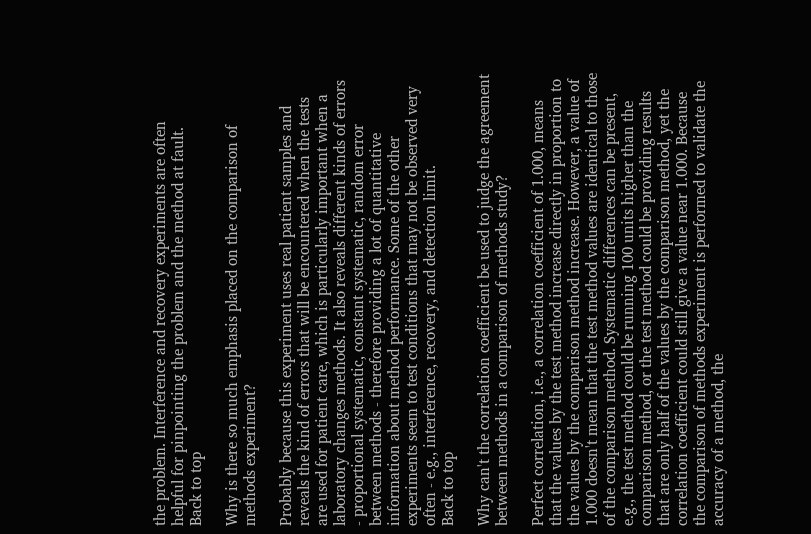the problem. Interference and recovery experiments are often helpful for pinpointing the problem and the method at fault.
Back to top

Why is there so much emphasis placed on the comparison of methods experiment?

Probably because this experiment uses real patient samples and reveals the kind of errors that will be encountered when the tests are used for patient care, which is particularly important when a laboratory changes methods. It also reveals different kinds of errors - proportional systematic, constant systematic, random error between methods - therefore providing a lot of quantitative information about method performance. Some of the other experiments seem to test conditions that may not be observed very often - e.g., interference, recovery, and detection limit.
Back to top

Why can't the correlation coefficient be used to judge the agreement between methods in a comparison of methods study?

Perfect correlation, i.e., a correlation coefficient of 1.000, means that the values by the test method increase directly in proportion to the values by the comparison method increase. However, a value of 1.000 doesn't mean that the test method values are identical to those of the comparison method. Systematic differences can be present, e.g., the test method could be running 100 units higher than the comparison method, or the test method could be providing results that are only half of the values by the comparison method, yet the correlation coefficient could still give a value near 1.000. Because the comparison of methods experiment is performed to validate the accuracy of a method, the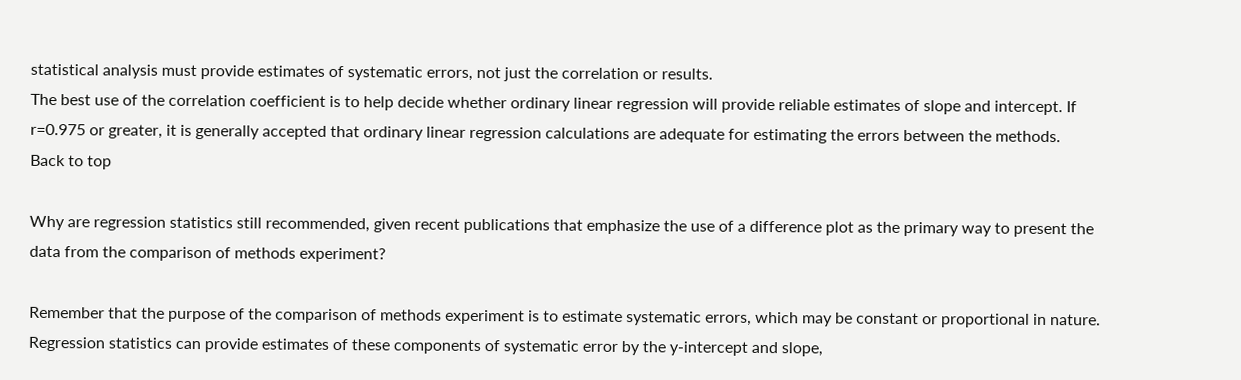statistical analysis must provide estimates of systematic errors, not just the correlation or results.
The best use of the correlation coefficient is to help decide whether ordinary linear regression will provide reliable estimates of slope and intercept. If r=0.975 or greater, it is generally accepted that ordinary linear regression calculations are adequate for estimating the errors between the methods.
Back to top

Why are regression statistics still recommended, given recent publications that emphasize the use of a difference plot as the primary way to present the data from the comparison of methods experiment?

Remember that the purpose of the comparison of methods experiment is to estimate systematic errors, which may be constant or proportional in nature. Regression statistics can provide estimates of these components of systematic error by the y-intercept and slope,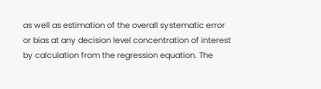as well as estimation of the overall systematic error or bias at any decision level concentration of interest by calculation from the regression equation. The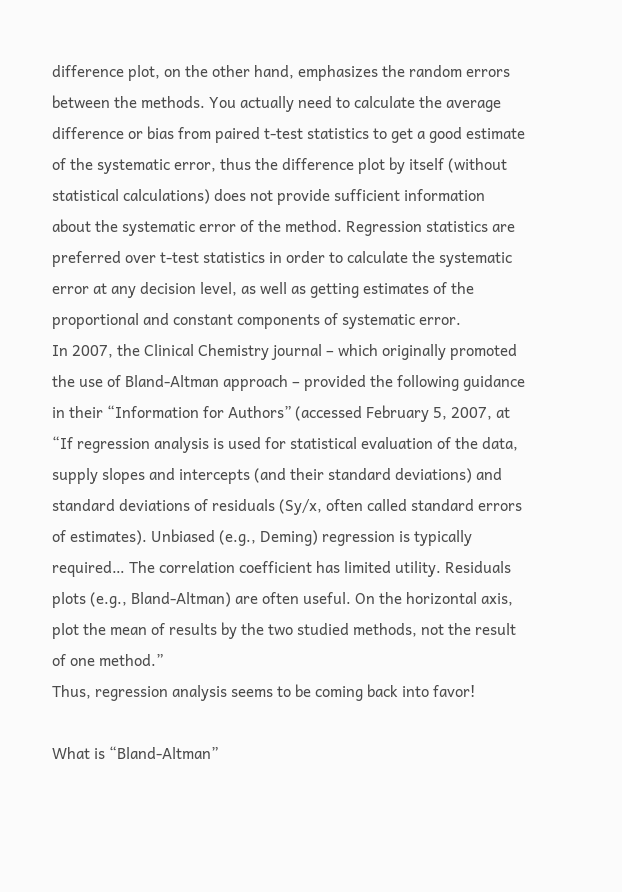difference plot, on the other hand, emphasizes the random errors between the methods. You actually need to calculate the average difference or bias from paired t-test statistics to get a good estimate of the systematic error, thus the difference plot by itself (without statistical calculations) does not provide sufficient information about the systematic error of the method. Regression statistics are preferred over t-test statistics in order to calculate the systematic error at any decision level, as well as getting estimates of the proportional and constant components of systematic error.
In 2007, the Clinical Chemistry journal – which originally promoted the use of Bland-Altman approach – provided the following guidance in their “Information for Authors” (accessed February 5, 2007, at
“If regression analysis is used for statistical evaluation of the data, supply slopes and intercepts (and their standard deviations) and standard deviations of residuals (Sy/x, often called standard errors of estimates). Unbiased (e.g., Deming) regression is typically required… The correlation coefficient has limited utility. Residuals plots (e.g., Bland-Altman) are often useful. On the horizontal axis, plot the mean of results by the two studied methods, not the result of one method.”
Thus, regression analysis seems to be coming back into favor!

What is “Bland-Altman”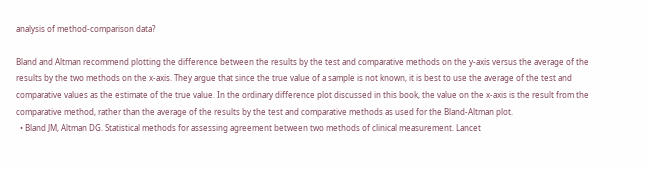analysis of method-comparison data?

Bland and Altman recommend plotting the difference between the results by the test and comparative methods on the y-axis versus the average of the results by the two methods on the x-axis. They argue that since the true value of a sample is not known, it is best to use the average of the test and comparative values as the estimate of the true value. In the ordinary difference plot discussed in this book, the value on the x-axis is the result from the comparative method, rather than the average of the results by the test and comparative methods as used for the Bland-Altman plot.
  • Bland JM, Altman DG. Statistical methods for assessing agreement between two methods of clinical measurement. Lancet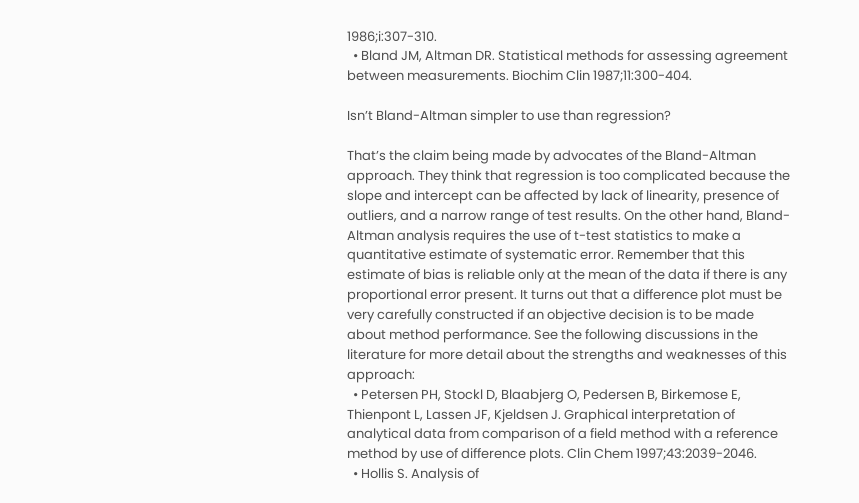1986;i:307-310.
  • Bland JM, Altman DR. Statistical methods for assessing agreement between measurements. Biochim Clin 1987;11:300-404.

Isn’t Bland-Altman simpler to use than regression?

That’s the claim being made by advocates of the Bland-Altman approach. They think that regression is too complicated because the slope and intercept can be affected by lack of linearity, presence of outliers, and a narrow range of test results. On the other hand, Bland-Altman analysis requires the use of t-test statistics to make a quantitative estimate of systematic error. Remember that this estimate of bias is reliable only at the mean of the data if there is any proportional error present. It turns out that a difference plot must be very carefully constructed if an objective decision is to be made about method performance. See the following discussions in the literature for more detail about the strengths and weaknesses of this approach:
  • Petersen PH, Stockl D, Blaabjerg O, Pedersen B, Birkemose E, Thienpont L, Lassen JF, Kjeldsen J. Graphical interpretation of analytical data from comparison of a field method with a reference method by use of difference plots. Clin Chem 1997;43:2039-2046.
  • Hollis S. Analysis of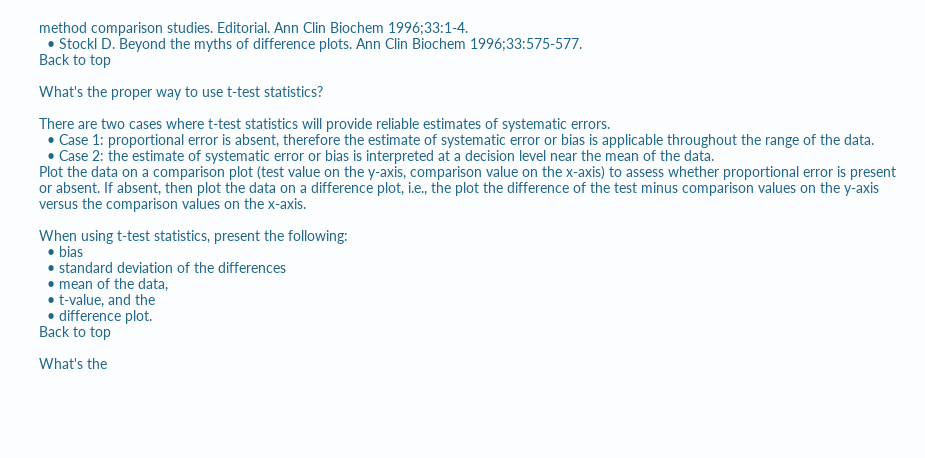method comparison studies. Editorial. Ann Clin Biochem 1996;33:1-4.
  • Stockl D. Beyond the myths of difference plots. Ann Clin Biochem 1996;33:575-577.
Back to top

What's the proper way to use t-test statistics?

There are two cases where t-test statistics will provide reliable estimates of systematic errors.
  • Case 1: proportional error is absent, therefore the estimate of systematic error or bias is applicable throughout the range of the data.
  • Case 2: the estimate of systematic error or bias is interpreted at a decision level near the mean of the data.
Plot the data on a comparison plot (test value on the y-axis, comparison value on the x-axis) to assess whether proportional error is present or absent. If absent, then plot the data on a difference plot, i.e., the plot the difference of the test minus comparison values on the y-axis versus the comparison values on the x-axis.

When using t-test statistics, present the following:
  • bias
  • standard deviation of the differences
  • mean of the data,
  • t-value, and the
  • difference plot.
Back to top

What's the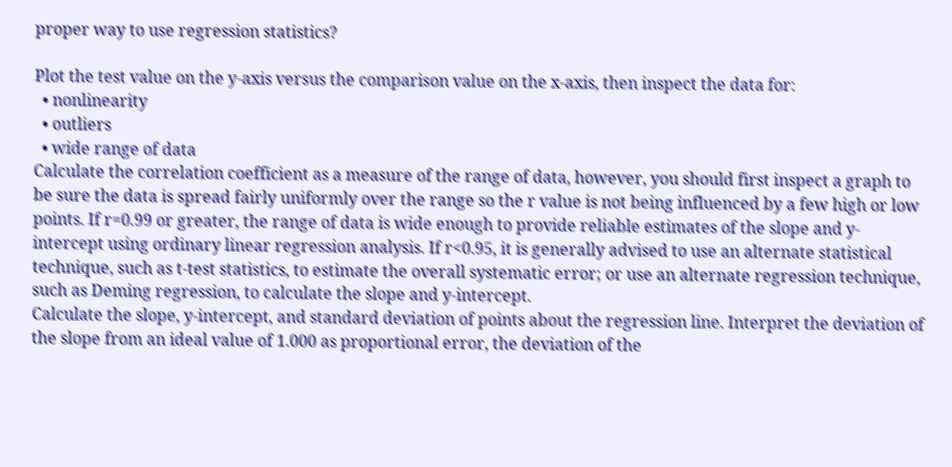proper way to use regression statistics?

Plot the test value on the y-axis versus the comparison value on the x-axis, then inspect the data for:
  • nonlinearity
  • outliers
  • wide range of data
Calculate the correlation coefficient as a measure of the range of data, however, you should first inspect a graph to be sure the data is spread fairly uniformly over the range so the r value is not being influenced by a few high or low points. If r=0.99 or greater, the range of data is wide enough to provide reliable estimates of the slope and y-intercept using ordinary linear regression analysis. If r<0.95, it is generally advised to use an alternate statistical technique, such as t-test statistics, to estimate the overall systematic error; or use an alternate regression technique, such as Deming regression, to calculate the slope and y-intercept.
Calculate the slope, y-intercept, and standard deviation of points about the regression line. Interpret the deviation of the slope from an ideal value of 1.000 as proportional error, the deviation of the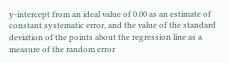y-intercept from an ideal value of 0.00 as an estimate of constant systematic error, and the value of the standard deviation of the points about the regression line as a measure of the random error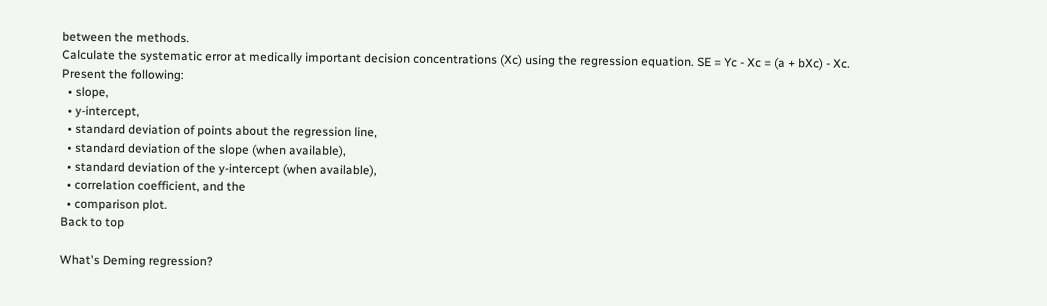between the methods.
Calculate the systematic error at medically important decision concentrations (Xc) using the regression equation. SE = Yc - Xc = (a + bXc) - Xc.
Present the following:
  • slope,
  • y-intercept,
  • standard deviation of points about the regression line,
  • standard deviation of the slope (when available),
  • standard deviation of the y-intercept (when available),
  • correlation coefficient, and the
  • comparison plot.
Back to top

What's Deming regression?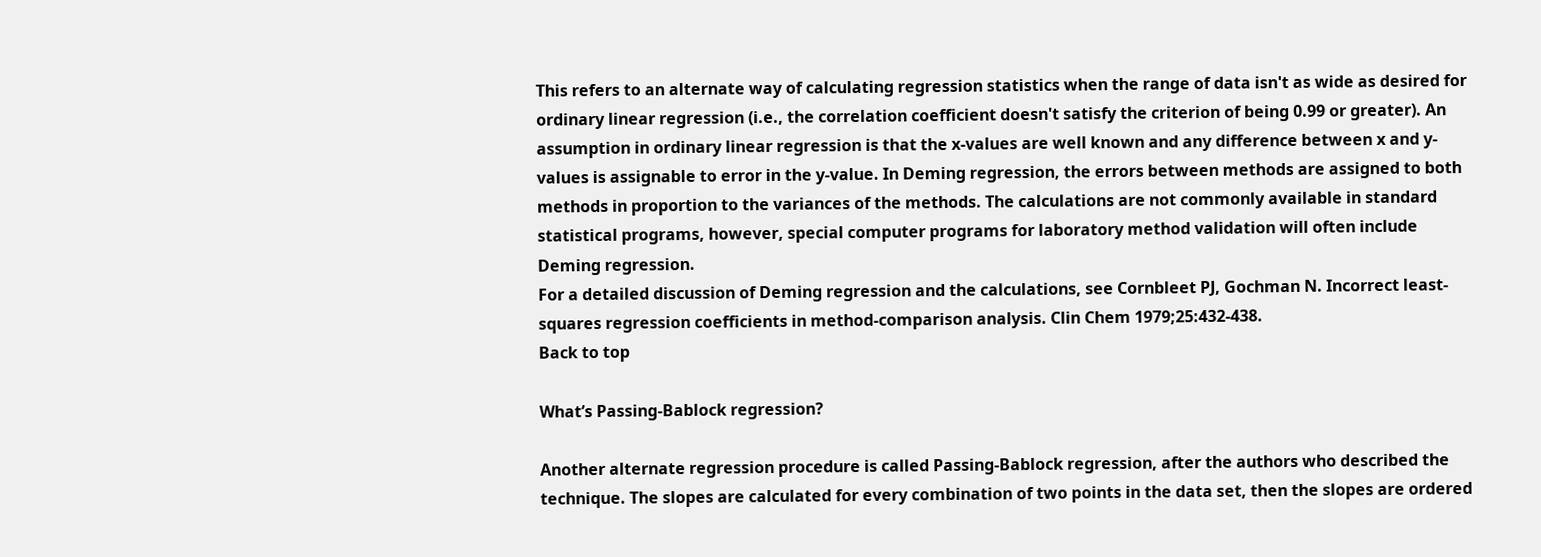This refers to an alternate way of calculating regression statistics when the range of data isn't as wide as desired for ordinary linear regression (i.e., the correlation coefficient doesn't satisfy the criterion of being 0.99 or greater). An assumption in ordinary linear regression is that the x-values are well known and any difference between x and y-values is assignable to error in the y-value. In Deming regression, the errors between methods are assigned to both methods in proportion to the variances of the methods. The calculations are not commonly available in standard statistical programs, however, special computer programs for laboratory method validation will often include Deming regression.
For a detailed discussion of Deming regression and the calculations, see Cornbleet PJ, Gochman N. Incorrect least-squares regression coefficients in method-comparison analysis. Clin Chem 1979;25:432-438.
Back to top

What’s Passing-Bablock regression?

Another alternate regression procedure is called Passing-Bablock regression, after the authors who described the technique. The slopes are calculated for every combination of two points in the data set, then the slopes are ordered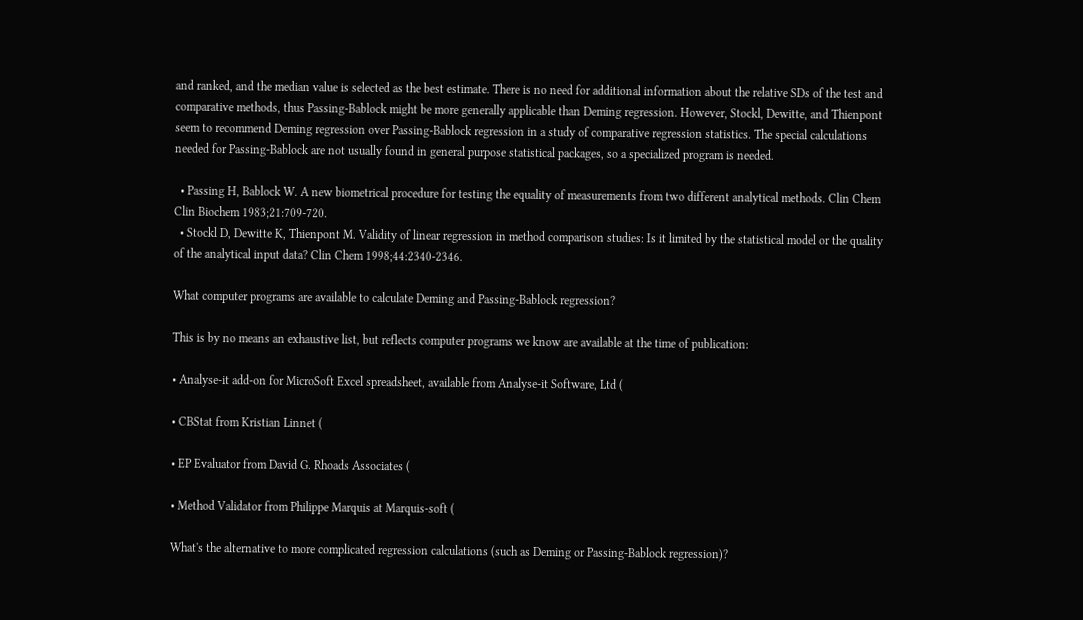and ranked, and the median value is selected as the best estimate. There is no need for additional information about the relative SDs of the test and comparative methods, thus Passing-Bablock might be more generally applicable than Deming regression. However, Stockl, Dewitte, and Thienpont seem to recommend Deming regression over Passing-Bablock regression in a study of comparative regression statistics. The special calculations needed for Passing-Bablock are not usually found in general purpose statistical packages, so a specialized program is needed.

  • Passing H, Bablock W. A new biometrical procedure for testing the equality of measurements from two different analytical methods. Clin Chem Clin Biochem 1983;21:709-720.
  • Stockl D, Dewitte K, Thienpont M. Validity of linear regression in method comparison studies: Is it limited by the statistical model or the quality of the analytical input data? Clin Chem 1998;44:2340-2346.

What computer programs are available to calculate Deming and Passing-Bablock regression?

This is by no means an exhaustive list, but reflects computer programs we know are available at the time of publication:

• Analyse-it add-on for MicroSoft Excel spreadsheet, available from Analyse-it Software, Ltd (

• CBStat from Kristian Linnet (

• EP Evaluator from David G. Rhoads Associates (

• Method Validator from Philippe Marquis at Marquis-soft (

What's the alternative to more complicated regression calculations (such as Deming or Passing-Bablock regression)?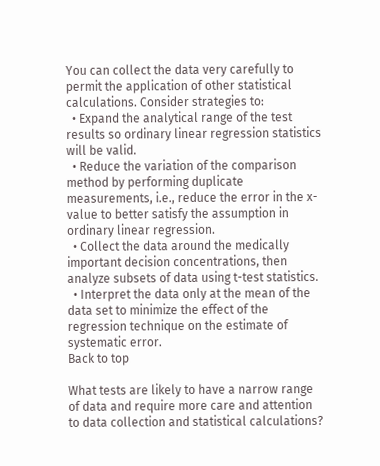You can collect the data very carefully to permit the application of other statistical calculations. Consider strategies to:
  • Expand the analytical range of the test results so ordinary linear regression statistics will be valid.
  • Reduce the variation of the comparison method by performing duplicate measurements, i.e., reduce the error in the x-value to better satisfy the assumption in ordinary linear regression.
  • Collect the data around the medically important decision concentrations, then analyze subsets of data using t-test statistics.
  • Interpret the data only at the mean of the data set to minimize the effect of the regression technique on the estimate of systematic error.
Back to top

What tests are likely to have a narrow range of data and require more care and attention to data collection and statistical calculations?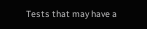Tests that may have a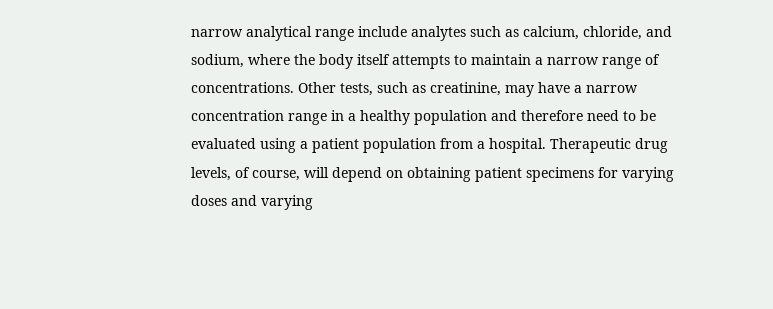narrow analytical range include analytes such as calcium, chloride, and sodium, where the body itself attempts to maintain a narrow range of concentrations. Other tests, such as creatinine, may have a narrow concentration range in a healthy population and therefore need to be evaluated using a patient population from a hospital. Therapeutic drug levels, of course, will depend on obtaining patient specimens for varying doses and varying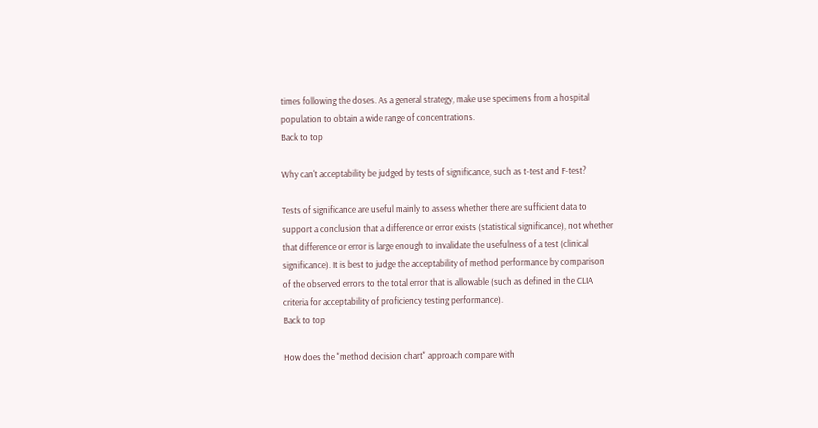times following the doses. As a general strategy, make use specimens from a hospital population to obtain a wide range of concentrations.
Back to top

Why can't acceptability be judged by tests of significance, such as t-test and F-test?

Tests of significance are useful mainly to assess whether there are sufficient data to support a conclusion that a difference or error exists (statistical significance), not whether that difference or error is large enough to invalidate the usefulness of a test (clinical significance). It is best to judge the acceptability of method performance by comparison of the observed errors to the total error that is allowable (such as defined in the CLIA criteria for acceptability of proficiency testing performance).
Back to top

How does the "method decision chart" approach compare with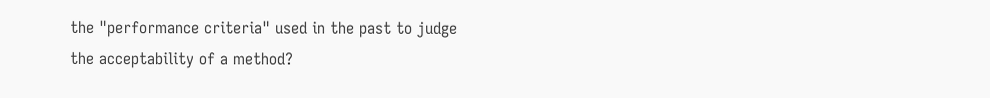the "performance criteria" used in the past to judge the acceptability of a method?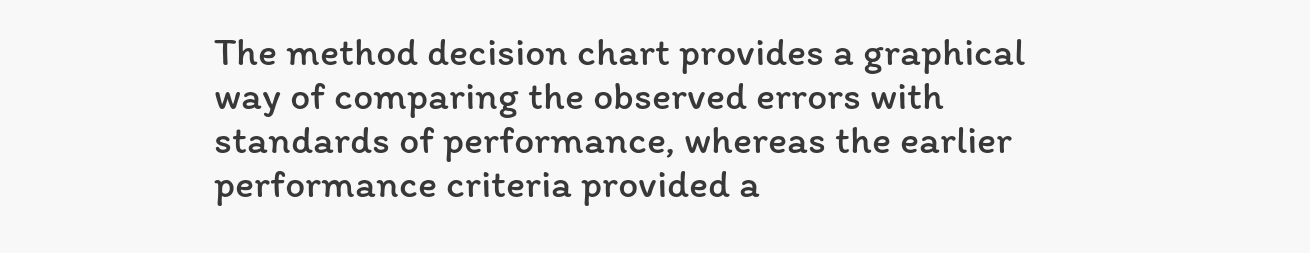The method decision chart provides a graphical way of comparing the observed errors with standards of performance, whereas the earlier performance criteria provided a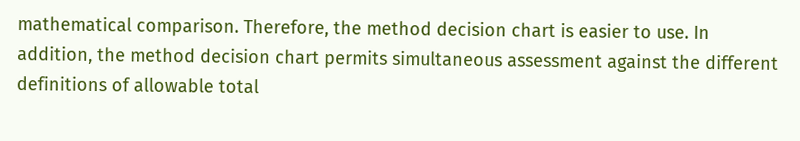mathematical comparison. Therefore, the method decision chart is easier to use. In addition, the method decision chart permits simultaneous assessment against the different definitions of allowable total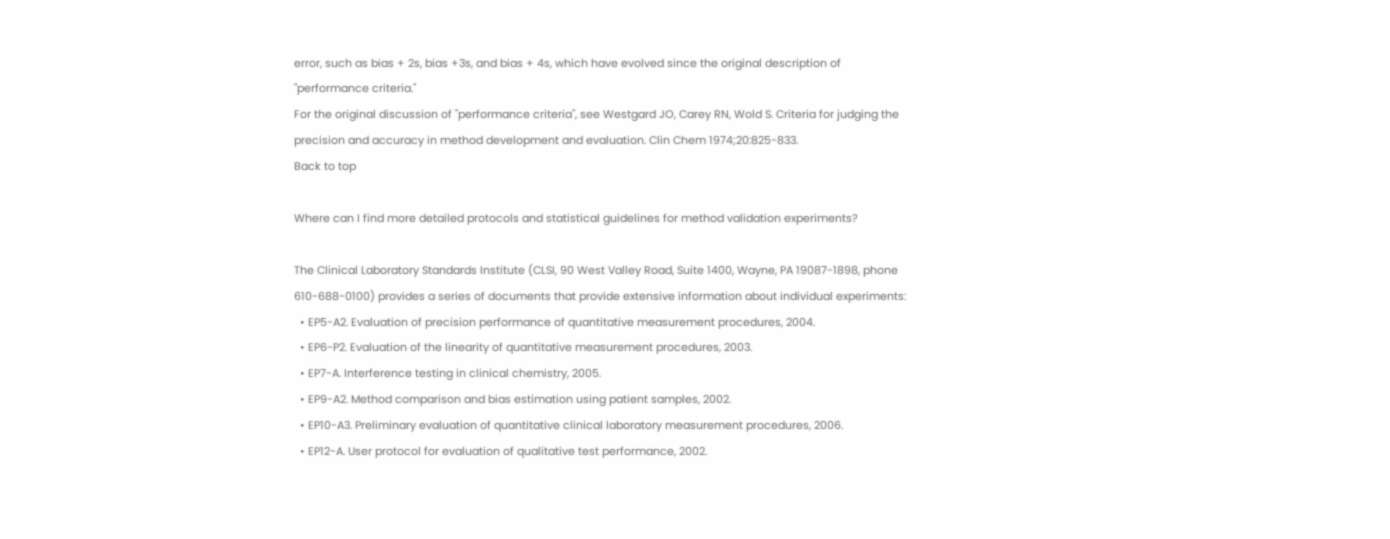error, such as bias + 2s, bias +3s, and bias + 4s, which have evolved since the original description of "performance criteria."
For the original discussion of "performance criteria", see Westgard JO, Carey RN, Wold S. Criteria for judging the precision and accuracy in method development and evaluation. Clin Chem 1974;20:825-833.
Back to top

Where can I find more detailed protocols and statistical guidelines for method validation experiments?

The Clinical Laboratory Standards Institute (CLSI, 90 West Valley Road, Suite 1400, Wayne, PA 19087-1898, phone 610-688-0100) provides a series of documents that provide extensive information about individual experiments:
  • EP5-A2. Evaluation of precision performance of quantitative measurement procedures, 2004.
  • EP6-P2. Evaluation of the linearity of quantitative measurement procedures, 2003.
  • EP7-A. Interference testing in clinical chemistry, 2005.
  • EP9-A2. Method comparison and bias estimation using patient samples, 2002.
  • EP10-A3. Preliminary evaluation of quantitative clinical laboratory measurement procedures, 2006.
  • EP12-A. User protocol for evaluation of qualitative test performance, 2002.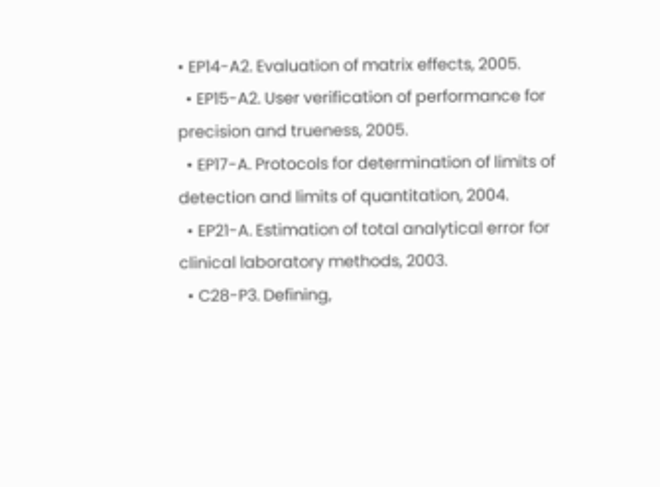• EP14-A2. Evaluation of matrix effects, 2005.
  • EP15-A2. User verification of performance for precision and trueness, 2005.
  • EP17-A. Protocols for determination of limits of detection and limits of quantitation, 2004.
  • EP21-A. Estimation of total analytical error for clinical laboratory methods, 2003.
  • C28-P3. Defining,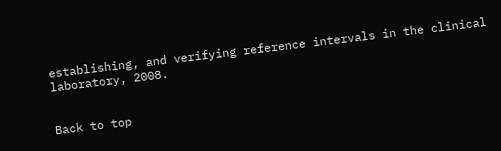establishing, and verifying reference intervals in the clinical laboratory, 2008.


Back to top